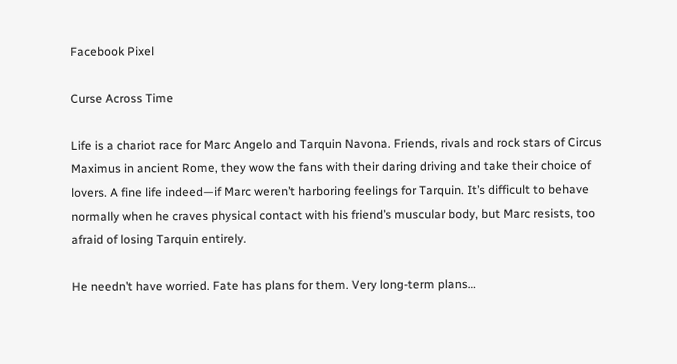Facebook Pixel

Curse Across Time

Life is a chariot race for Marc Angelo and Tarquin Navona. Friends, rivals and rock stars of Circus Maximus in ancient Rome, they wow the fans with their daring driving and take their choice of lovers. A fine life indeed—if Marc weren’t harboring feelings for Tarquin. It’s difficult to behave normally when he craves physical contact with his friend’s muscular body, but Marc resists, too afraid of losing Tarquin entirely.

He needn’t have worried. Fate has plans for them. Very long-term plans…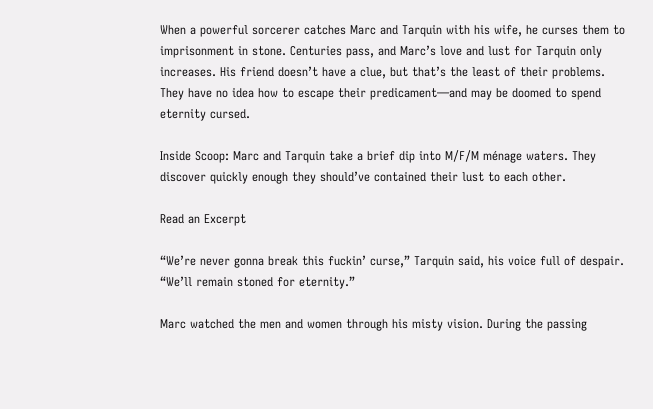When a powerful sorcerer catches Marc and Tarquin with his wife, he curses them to imprisonment in stone. Centuries pass, and Marc’s love and lust for Tarquin only increases. His friend doesn’t have a clue, but that’s the least of their problems. They have no idea how to escape their predicament—and may be doomed to spend eternity cursed.

Inside Scoop: Marc and Tarquin take a brief dip into M/F/M ménage waters. They discover quickly enough they should’ve contained their lust to each other.

Read an Excerpt

“We’re never gonna break this fuckin’ curse,” Tarquin said, his voice full of despair. “We’ll remain stoned for eternity.”

Marc watched the men and women through his misty vision. During the passing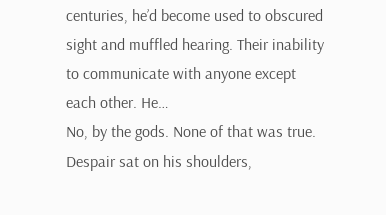centuries, he’d become used to obscured sight and muffled hearing. Their inability to communicate with anyone except each other. He…
No, by the gods. None of that was true. Despair sat on his shoulders,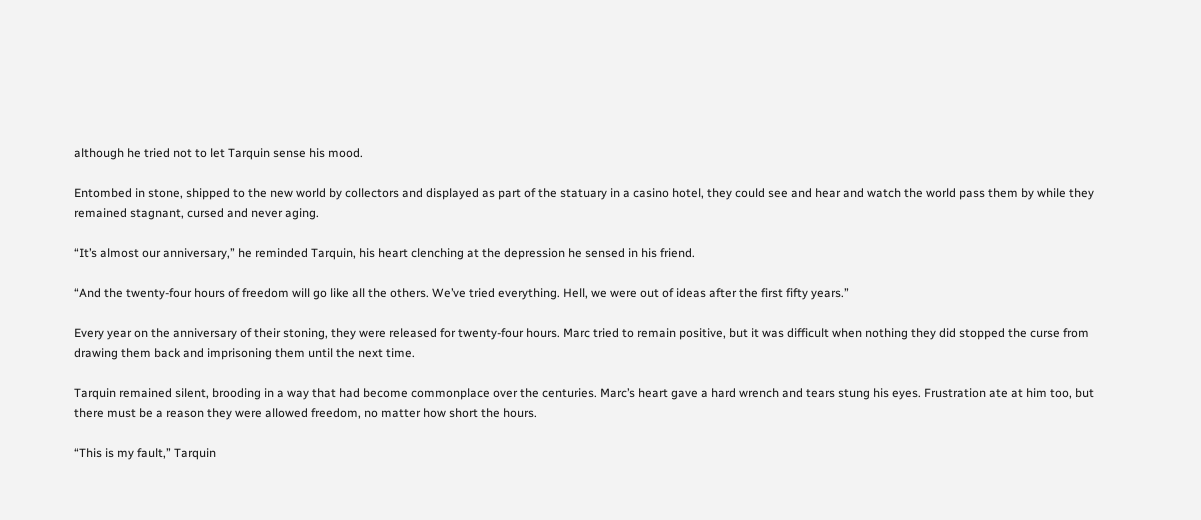although he tried not to let Tarquin sense his mood.

Entombed in stone, shipped to the new world by collectors and displayed as part of the statuary in a casino hotel, they could see and hear and watch the world pass them by while they remained stagnant, cursed and never aging.

“It’s almost our anniversary,” he reminded Tarquin, his heart clenching at the depression he sensed in his friend.

“And the twenty-four hours of freedom will go like all the others. We’ve tried everything. Hell, we were out of ideas after the first fifty years.”

Every year on the anniversary of their stoning, they were released for twenty-four hours. Marc tried to remain positive, but it was difficult when nothing they did stopped the curse from drawing them back and imprisoning them until the next time.

Tarquin remained silent, brooding in a way that had become commonplace over the centuries. Marc’s heart gave a hard wrench and tears stung his eyes. Frustration ate at him too, but there must be a reason they were allowed freedom, no matter how short the hours.

“This is my fault,” Tarquin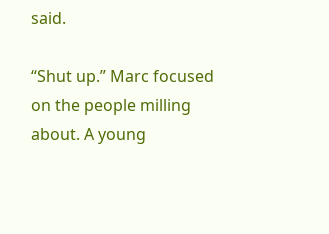said.

“Shut up.” Marc focused on the people milling about. A young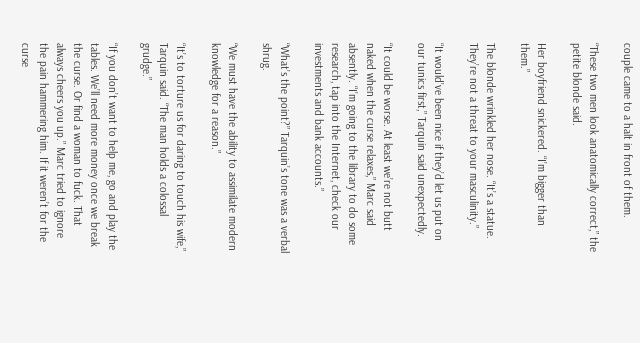couple came to a halt in front of them.

“These two men look anatomically correct,” the petite blonde said.

Her boyfriend snickered. “I’m bigger than them.”

The blonde wrinkled her nose. “It’s a statue. They’re not a threat to your masculinity.”

“It would’ve been nice if they’d let us put on our tunics first,” Tarquin said unexpectedly.

“It could be worse. At least we’re not butt naked when the curse relaxes,” Marc said absently. “I’m going to the library to do some research, tap into the Internet, check our investments and bank accounts.”

“What’s the point?” Tarquin’s tone was a verbal shrug.

“We must have the ability to assimilate modern knowledge for a reason.”

“It’s to torture us for daring to touch his wife,” Tarquin said. “The man holds a colossal grudge.”

“If you don’t want to help me, go and play the tables. We’ll need more money once we break the curse. Or find a woman to fuck. That always cheers you up.” Marc tried to ignore the pain hammering him. If it weren’t for the curse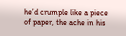he’d crumple like a piece of paper, the ache in his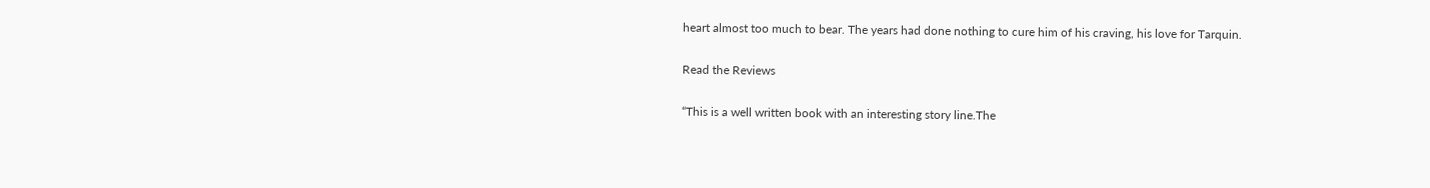heart almost too much to bear. The years had done nothing to cure him of his craving, his love for Tarquin.

Read the Reviews

“This is a well written book with an interesting story line.The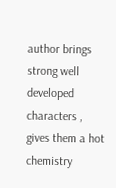author brings strong well developed characters , gives them a hot chemistry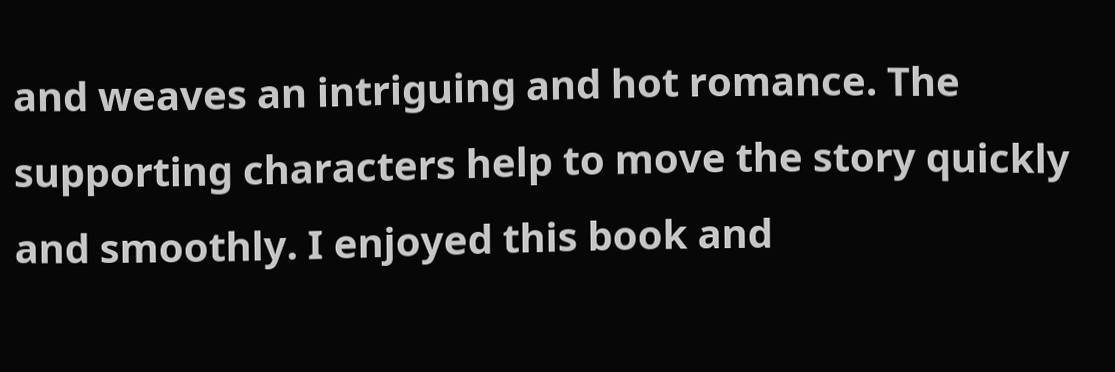and weaves an intriguing and hot romance. The supporting characters help to move the story quickly and smoothly. I enjoyed this book and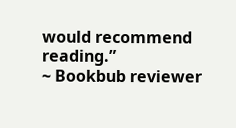would recommend reading.”
~ Bookbub reviewer